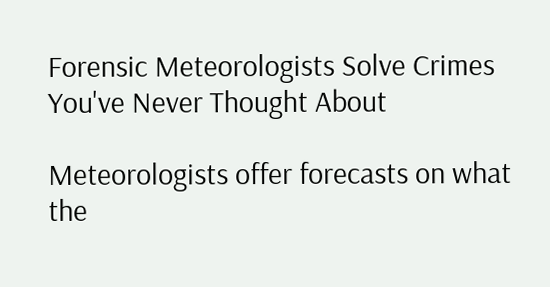Forensic Meteorologists Solve Crimes You've Never Thought About

Meteorologists offer forecasts on what the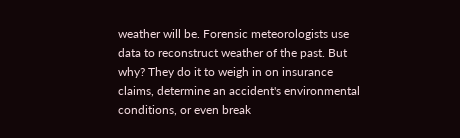weather will be. Forensic meteorologists use data to reconstruct weather of the past. But why? They do it to weigh in on insurance claims, determine an accident's environmental conditions, or even break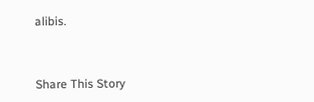alibis.


Share This Story